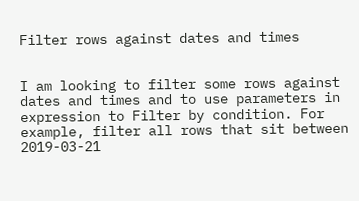Filter rows against dates and times


I am looking to filter some rows against dates and times and to use parameters in expression to Filter by condition. For example, filter all rows that sit between 2019-03-21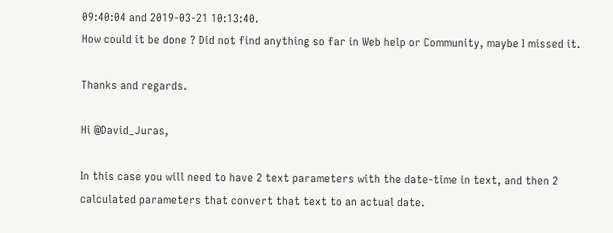09:40:04 and 2019-03-21 10:13:40.
How could it be done ? Did not find anything so far in Web help or Community, maybe I missed it.

Thanks and regards.

Hi @David_Juras,

In this case you will need to have 2 text parameters with the date-time in text, and then 2 calculated parameters that convert that text to an actual date.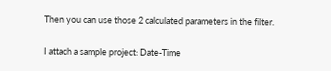Then you can use those 2 calculated parameters in the filter.

I attach a sample project: Date-Time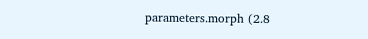parameters.morph (2.8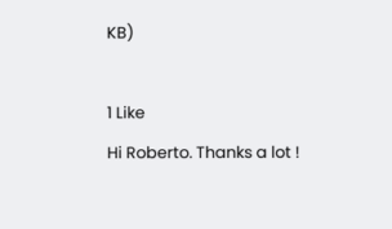KB)



1 Like

Hi Roberto. Thanks a lot !